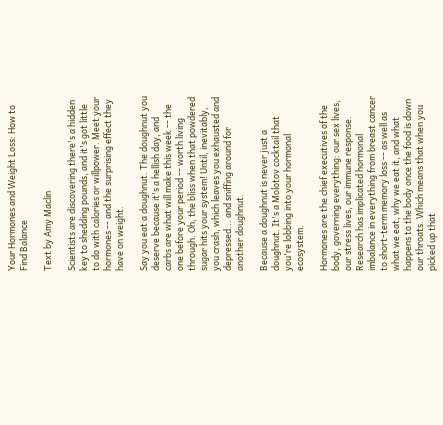Your Hormones and Weight Loss: How to Find Balance

Text by Amy Maclin

Scientists are discovering there's a hidden key to shedding pounds, and it's got little to do with calories or willpower. Meet your hormones -- and the surprising effect they have on weight.

Say you eat a doughnut. The doughnut you deserve because it's a hellish day, and carbs are what will make this week -- the one before your period -- worth living through. Oh, the bliss when that powdered sugar hits your system! Until, inevitably, you crash, which leaves you exhausted and depressed... and sniffing around for another doughnut.

Because a doughnut is never just a doughnut. It's a Molotov cocktail that you're lobbing into your hormonal ecosystem.

Hormones are the chief executives of the body, governing everything: our sex lives, our stress lives, our immune response. Research has implicated hormonal imbalance in everything from breast cancer to short-term memory loss -- as well as what we eat, why we eat it, and what happens to the body once the food is down our throats. Which means that when you picked up that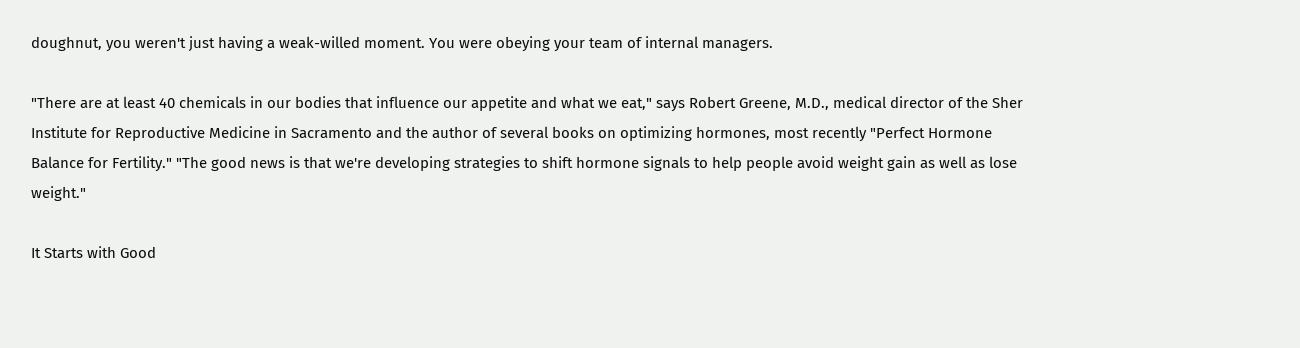doughnut, you weren't just having a weak-willed moment. You were obeying your team of internal managers.

"There are at least 40 chemicals in our bodies that influence our appetite and what we eat," says Robert Greene, M.D., medical director of the Sher Institute for Reproductive Medicine in Sacramento and the author of several books on optimizing hormones, most recently "Perfect Hormone Balance for Fertility." "The good news is that we're developing strategies to shift hormone signals to help people avoid weight gain as well as lose weight."

It Starts with Good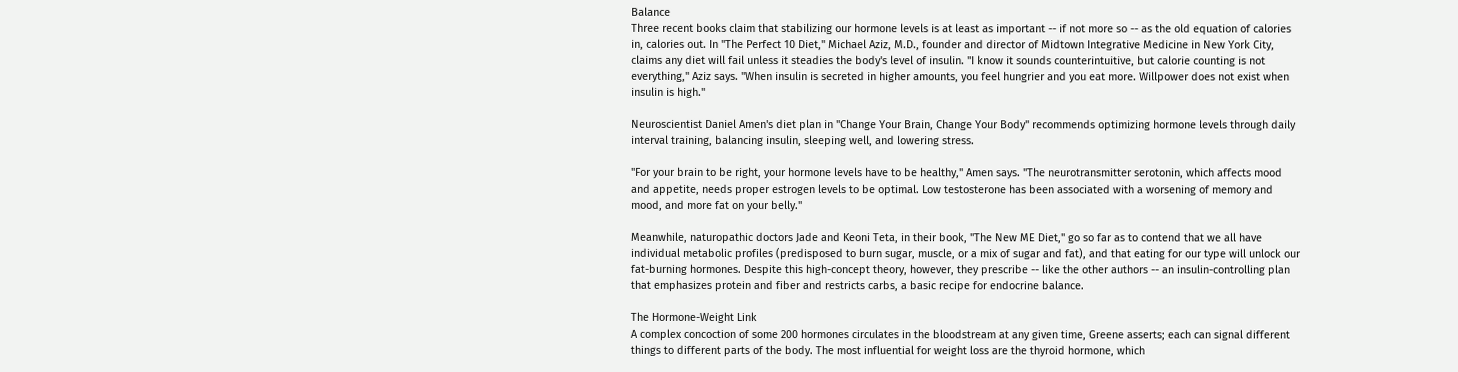Balance
Three recent books claim that stabilizing our hormone levels is at least as important -- if not more so -- as the old equation of calories in, calories out. In "The Perfect 10 Diet," Michael Aziz, M.D., founder and director of Midtown Integrative Medicine in New York City, claims any diet will fail unless it steadies the body's level of insulin. "I know it sounds counterintuitive, but calorie counting is not everything," Aziz says. "When insulin is secreted in higher amounts, you feel hungrier and you eat more. Willpower does not exist when insulin is high."

Neuroscientist Daniel Amen's diet plan in "Change Your Brain, Change Your Body" recommends optimizing hormone levels through daily interval training, balancing insulin, sleeping well, and lowering stress.

"For your brain to be right, your hormone levels have to be healthy," Amen says. "The neurotransmitter serotonin, which affects mood and appetite, needs proper estrogen levels to be optimal. Low testosterone has been associated with a worsening of memory and mood, and more fat on your belly."

Meanwhile, naturopathic doctors Jade and Keoni Teta, in their book, "The New ME Diet," go so far as to contend that we all have individual metabolic profiles (predisposed to burn sugar, muscle, or a mix of sugar and fat), and that eating for our type will unlock our fat-burning hormones. Despite this high-concept theory, however, they prescribe -- like the other authors -- an insulin-controlling plan that emphasizes protein and fiber and restricts carbs, a basic recipe for endocrine balance.

The Hormone-Weight Link
A complex concoction of some 200 hormones circulates in the bloodstream at any given time, Greene asserts; each can signal different things to different parts of the body. The most influential for weight loss are the thyroid hormone, which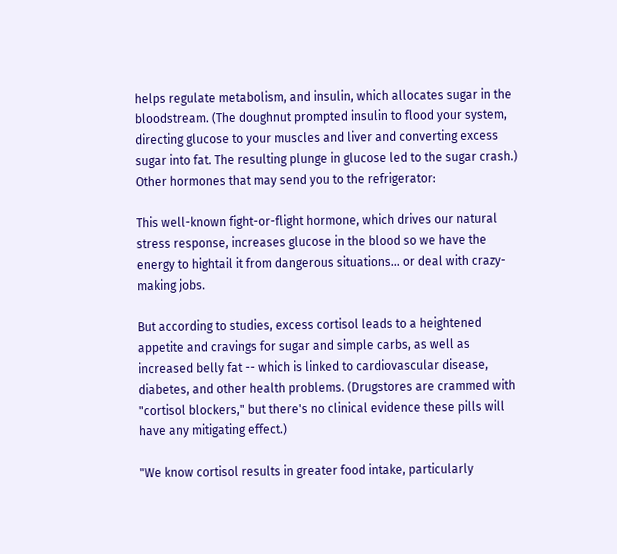helps regulate metabolism, and insulin, which allocates sugar in the bloodstream. (The doughnut prompted insulin to flood your system, directing glucose to your muscles and liver and converting excess sugar into fat. The resulting plunge in glucose led to the sugar crash.) Other hormones that may send you to the refrigerator:

This well-known fight-or-flight hormone, which drives our natural stress response, increases glucose in the blood so we have the energy to hightail it from dangerous situations... or deal with crazy-making jobs.

But according to studies, excess cortisol leads to a heightened appetite and cravings for sugar and simple carbs, as well as increased belly fat -- which is linked to cardiovascular disease, diabetes, and other health problems. (Drugstores are crammed with "cortisol blockers," but there's no clinical evidence these pills will have any mitigating effect.)

"We know cortisol results in greater food intake, particularly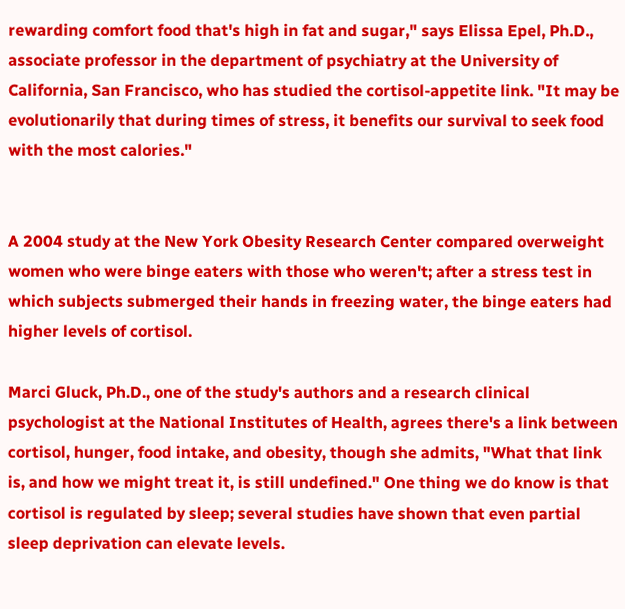rewarding comfort food that's high in fat and sugar," says Elissa Epel, Ph.D., associate professor in the department of psychiatry at the University of California, San Francisco, who has studied the cortisol-appetite link. "It may be evolutionarily that during times of stress, it benefits our survival to seek food with the most calories."


A 2004 study at the New York Obesity Research Center compared overweight women who were binge eaters with those who weren't; after a stress test in which subjects submerged their hands in freezing water, the binge eaters had higher levels of cortisol.

Marci Gluck, Ph.D., one of the study's authors and a research clinical psychologist at the National Institutes of Health, agrees there's a link between cortisol, hunger, food intake, and obesity, though she admits, "What that link is, and how we might treat it, is still undefined." One thing we do know is that cortisol is regulated by sleep; several studies have shown that even partial sleep deprivation can elevate levels.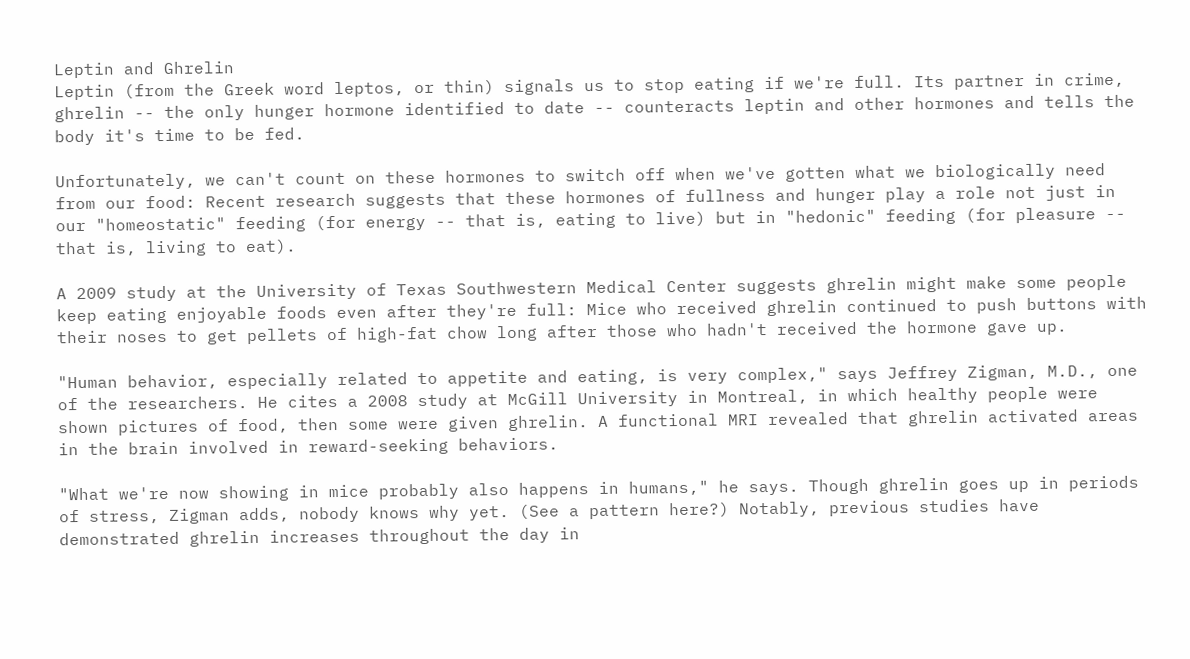Leptin and Ghrelin
Leptin (from the Greek word leptos, or thin) signals us to stop eating if we're full. Its partner in crime, ghrelin -- the only hunger hormone identified to date -- counteracts leptin and other hormones and tells the body it's time to be fed.

Unfortunately, we can't count on these hormones to switch off when we've gotten what we biologically need from our food: Recent research suggests that these hormones of fullness and hunger play a role not just in our "homeostatic" feeding (for energy -- that is, eating to live) but in "hedonic" feeding (for pleasure -- that is, living to eat).

A 2009 study at the University of Texas Southwestern Medical Center suggests ghrelin might make some people keep eating enjoyable foods even after they're full: Mice who received ghrelin continued to push buttons with their noses to get pellets of high-fat chow long after those who hadn't received the hormone gave up.

"Human behavior, especially related to appetite and eating, is very complex," says Jeffrey Zigman, M.D., one of the researchers. He cites a 2008 study at McGill University in Montreal, in which healthy people were shown pictures of food, then some were given ghrelin. A functional MRI revealed that ghrelin activated areas in the brain involved in reward-seeking behaviors.

"What we're now showing in mice probably also happens in humans," he says. Though ghrelin goes up in periods of stress, Zigman adds, nobody knows why yet. (See a pattern here?) Notably, previous studies have demonstrated ghrelin increases throughout the day in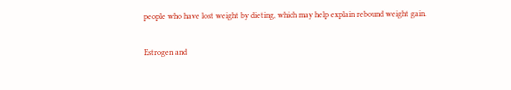people who have lost weight by dieting, which may help explain rebound weight gain.

Estrogen and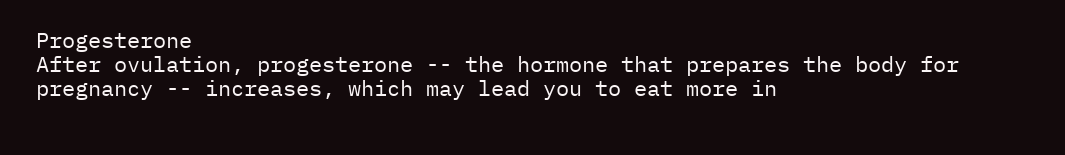Progesterone
After ovulation, progesterone -- the hormone that prepares the body for pregnancy -- increases, which may lead you to eat more in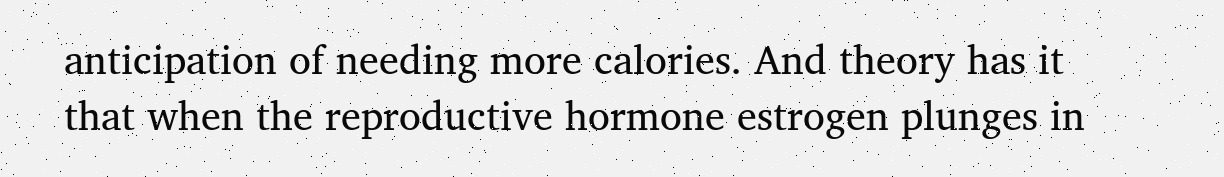anticipation of needing more calories. And theory has it that when the reproductive hormone estrogen plunges in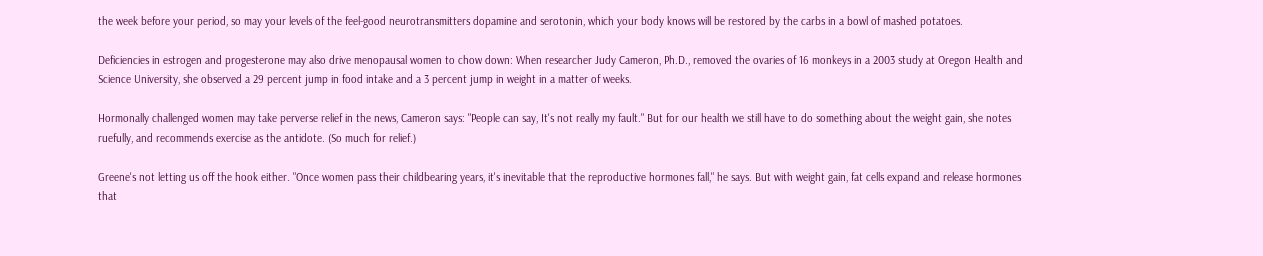the week before your period, so may your levels of the feel-good neurotransmitters dopamine and serotonin, which your body knows will be restored by the carbs in a bowl of mashed potatoes.

Deficiencies in estrogen and progesterone may also drive menopausal women to chow down: When researcher Judy Cameron, Ph.D., removed the ovaries of 16 monkeys in a 2003 study at Oregon Health and Science University, she observed a 29 percent jump in food intake and a 3 percent jump in weight in a matter of weeks.

Hormonally challenged women may take perverse relief in the news, Cameron says: "People can say, It's not really my fault." But for our health we still have to do something about the weight gain, she notes ruefully, and recommends exercise as the antidote. (So much for relief.)

Greene's not letting us off the hook either. "Once women pass their childbearing years, it's inevitable that the reproductive hormones fall," he says. But with weight gain, fat cells expand and release hormones that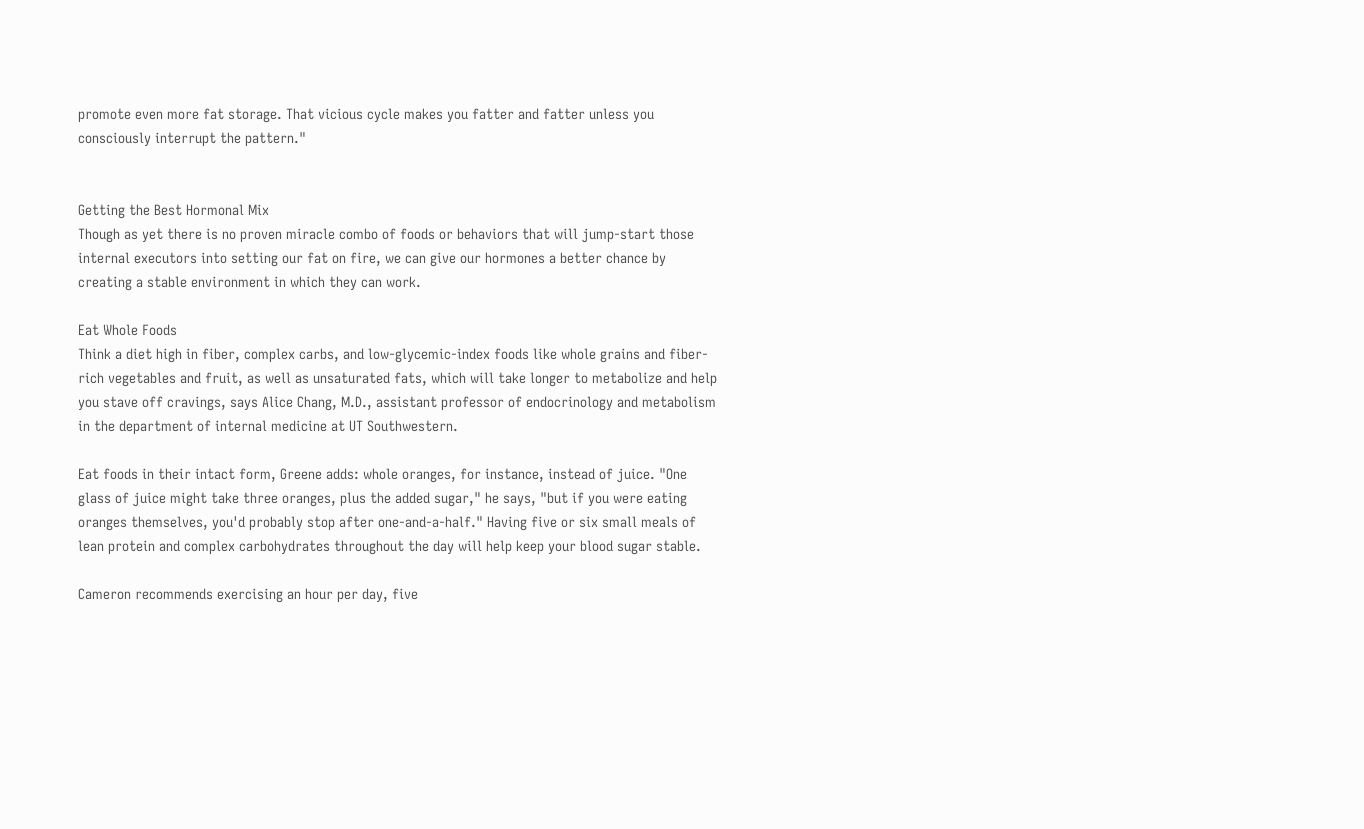promote even more fat storage. That vicious cycle makes you fatter and fatter unless you consciously interrupt the pattern."


Getting the Best Hormonal Mix
Though as yet there is no proven miracle combo of foods or behaviors that will jump-start those internal executors into setting our fat on fire, we can give our hormones a better chance by creating a stable environment in which they can work.

Eat Whole Foods
Think a diet high in fiber, complex carbs, and low-glycemic-index foods like whole grains and fiber-rich vegetables and fruit, as well as unsaturated fats, which will take longer to metabolize and help you stave off cravings, says Alice Chang, M.D., assistant professor of endocrinology and metabolism in the department of internal medicine at UT Southwestern.

Eat foods in their intact form, Greene adds: whole oranges, for instance, instead of juice. "One glass of juice might take three oranges, plus the added sugar," he says, "but if you were eating oranges themselves, you'd probably stop after one-and-a-half." Having five or six small meals of lean protein and complex carbohydrates throughout the day will help keep your blood sugar stable.

Cameron recommends exercising an hour per day, five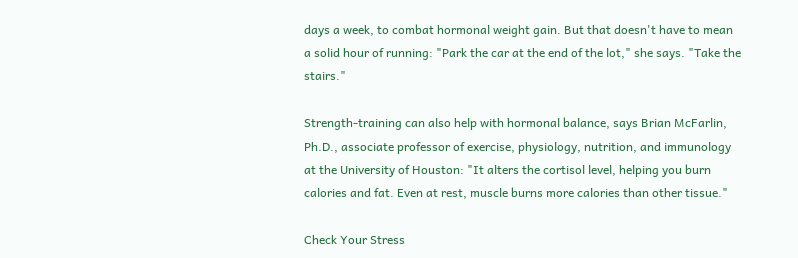days a week, to combat hormonal weight gain. But that doesn't have to mean a solid hour of running: "Park the car at the end of the lot," she says. "Take the stairs."

Strength-training can also help with hormonal balance, says Brian McFarlin, Ph.D., associate professor of exercise, physiology, nutrition, and immunology at the University of Houston: "It alters the cortisol level, helping you burn calories and fat. Even at rest, muscle burns more calories than other tissue."

Check Your Stress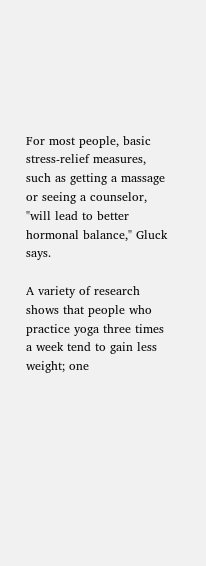For most people, basic stress-relief measures, such as getting a massage or seeing a counselor, "will lead to better hormonal balance," Gluck says.

A variety of research shows that people who practice yoga three times a week tend to gain less weight; one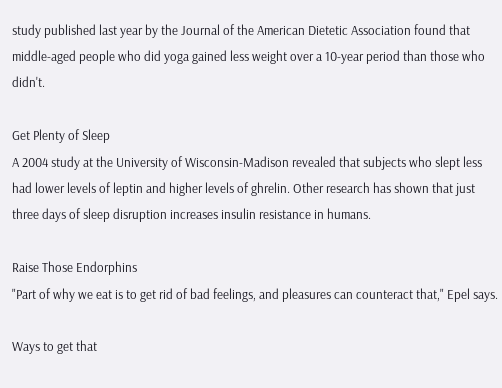study published last year by the Journal of the American Dietetic Association found that middle-aged people who did yoga gained less weight over a 10-year period than those who didn't.

Get Plenty of Sleep
A 2004 study at the University of Wisconsin-Madison revealed that subjects who slept less had lower levels of leptin and higher levels of ghrelin. Other research has shown that just three days of sleep disruption increases insulin resistance in humans.

Raise Those Endorphins
"Part of why we eat is to get rid of bad feelings, and pleasures can counteract that," Epel says.

Ways to get that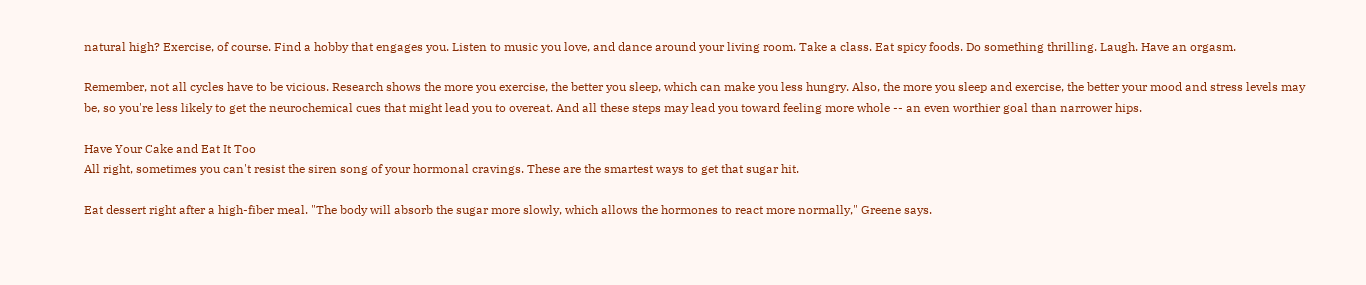natural high? Exercise, of course. Find a hobby that engages you. Listen to music you love, and dance around your living room. Take a class. Eat spicy foods. Do something thrilling. Laugh. Have an orgasm.

Remember, not all cycles have to be vicious. Research shows the more you exercise, the better you sleep, which can make you less hungry. Also, the more you sleep and exercise, the better your mood and stress levels may be, so you're less likely to get the neurochemical cues that might lead you to overeat. And all these steps may lead you toward feeling more whole -- an even worthier goal than narrower hips.

Have Your Cake and Eat It Too
All right, sometimes you can't resist the siren song of your hormonal cravings. These are the smartest ways to get that sugar hit.

Eat dessert right after a high-fiber meal. "The body will absorb the sugar more slowly, which allows the hormones to react more normally," Greene says.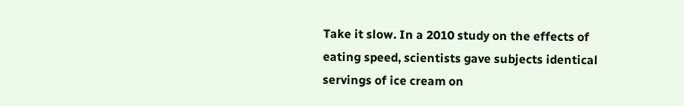Take it slow. In a 2010 study on the effects of eating speed, scientists gave subjects identical servings of ice cream on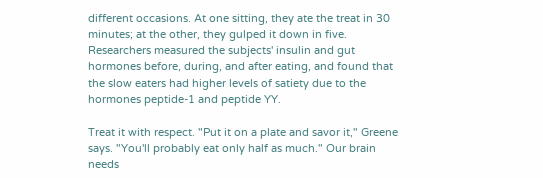different occasions. At one sitting, they ate the treat in 30 minutes; at the other, they gulped it down in five. Researchers measured the subjects' insulin and gut hormones before, during, and after eating, and found that the slow eaters had higher levels of satiety due to the hormones peptide-1 and peptide YY.

Treat it with respect. "Put it on a plate and savor it," Greene says. "You'll probably eat only half as much." Our brain needs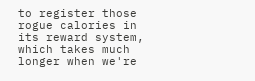to register those rogue calories in its reward system, which takes much longer when we're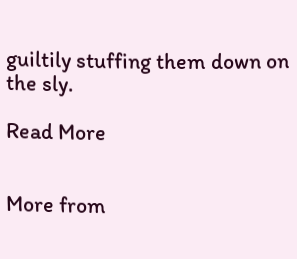guiltily stuffing them down on the sly.

Read More


More from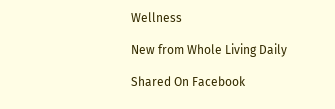Wellness

New from Whole Living Daily

Shared On Facebook